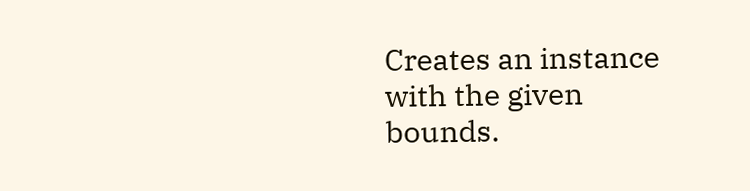Creates an instance with the given bounds.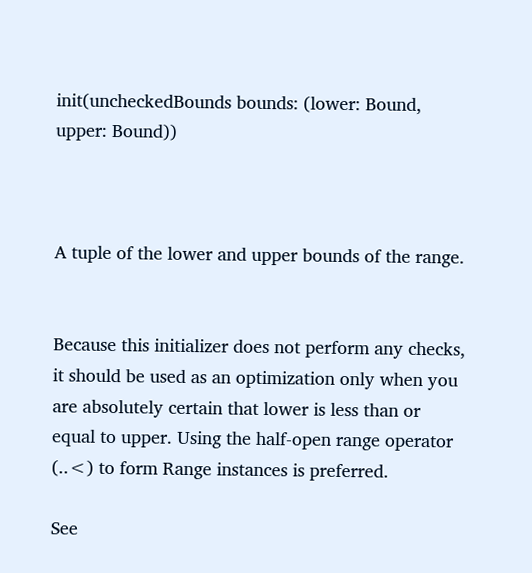init(uncheckedBounds bounds: (lower: Bound, upper: Bound))



A tuple of the lower and upper bounds of the range.


Because this initializer does not perform any checks, it should be used as an optimization only when you are absolutely certain that lower is less than or equal to upper. Using the half-open range operator (..<) to form Range instances is preferred.

See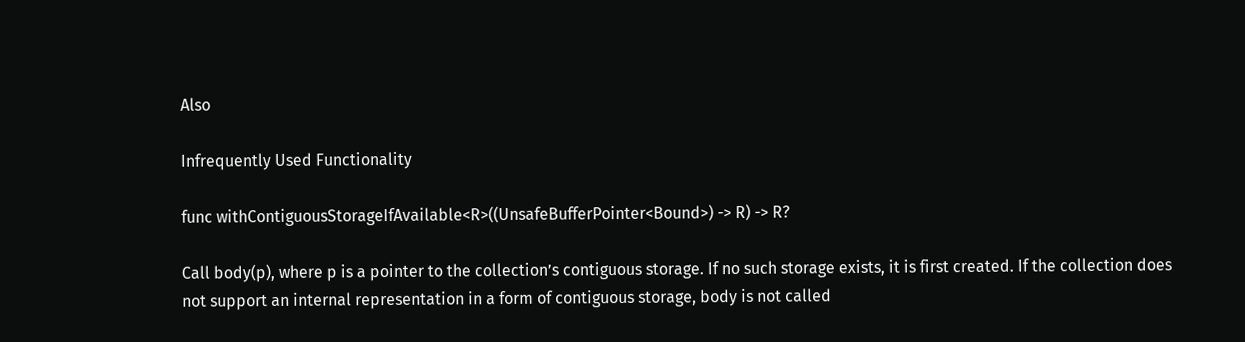Also

Infrequently Used Functionality

func withContiguousStorageIfAvailable<R>((UnsafeBufferPointer<Bound>) -> R) -> R?

Call body(p), where p is a pointer to the collection’s contiguous storage. If no such storage exists, it is first created. If the collection does not support an internal representation in a form of contiguous storage, body is not called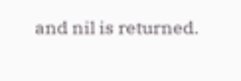and nil is returned.